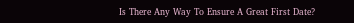Is There Any Way To Ensure A Great First Date?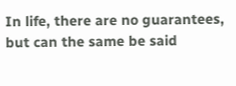In life, there are no guarantees, but can the same be said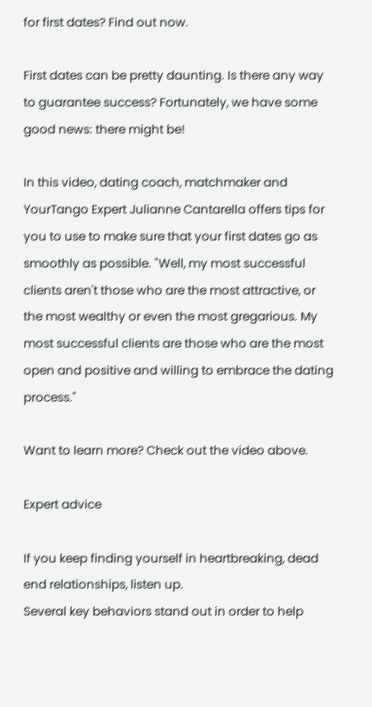for first dates? Find out now.

First dates can be pretty daunting. Is there any way to guarantee success? Fortunately, we have some good news: there might be!

In this video, dating coach, matchmaker and YourTango Expert Julianne Cantarella offers tips for you to use to make sure that your first dates go as smoothly as possible. "Well, my most successful clients aren't those who are the most attractive, or the most wealthy or even the most gregarious. My most successful clients are those who are the most open and positive and willing to embrace the dating process."

Want to learn more? Check out the video above.

Expert advice

If you keep finding yourself in heartbreaking, dead end relationships, listen up.
Several key behaviors stand out in order to help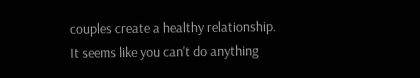couples create a healthy relationship.
It seems like you can't do anything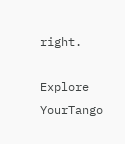right.

Explore YourTango